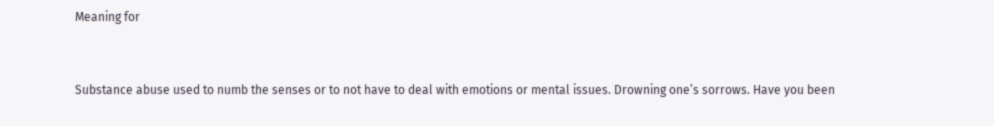Meaning for


Substance abuse used to numb the senses or to not have to deal with emotions or mental issues. Drowning one’s sorrows. Have you been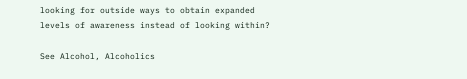looking for outside ways to obtain expanded levels of awareness instead of looking within?

See Alcohol, Alcoholics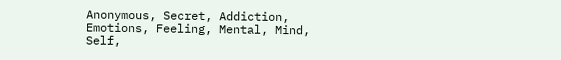Anonymous, Secret, Addiction, Emotions, Feeling, Mental, Mind, Self,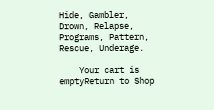Hide, Gambler, Drown, Relapse, Programs, Pattern, Rescue, Underage.

    Your cart is emptyReturn to Shop